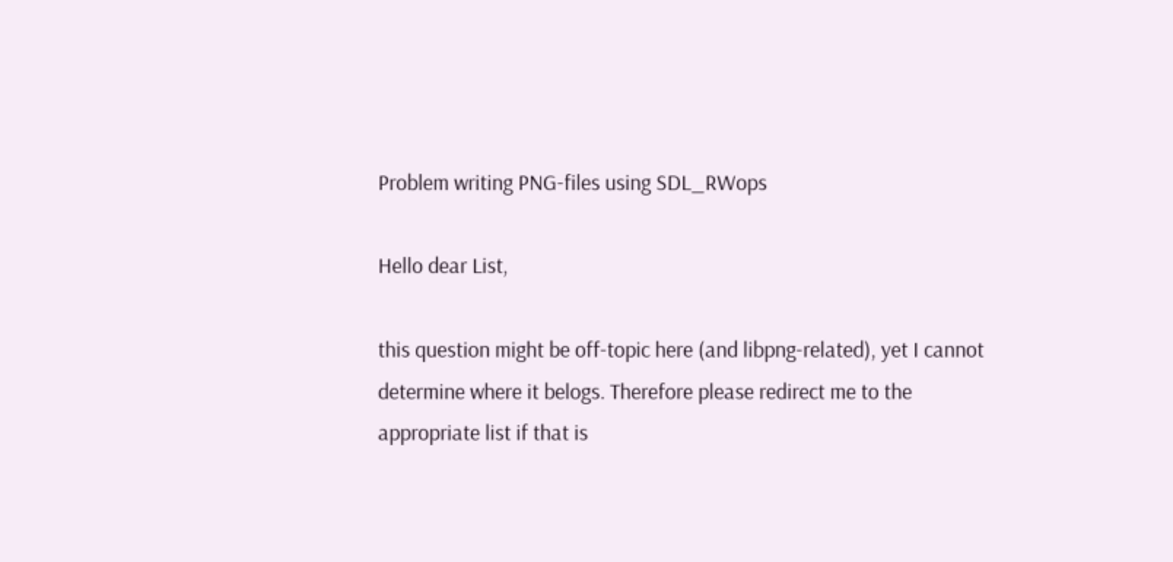Problem writing PNG-files using SDL_RWops

Hello dear List,

this question might be off-topic here (and libpng-related), yet I cannot
determine where it belogs. Therefore please redirect me to the
appropriate list if that is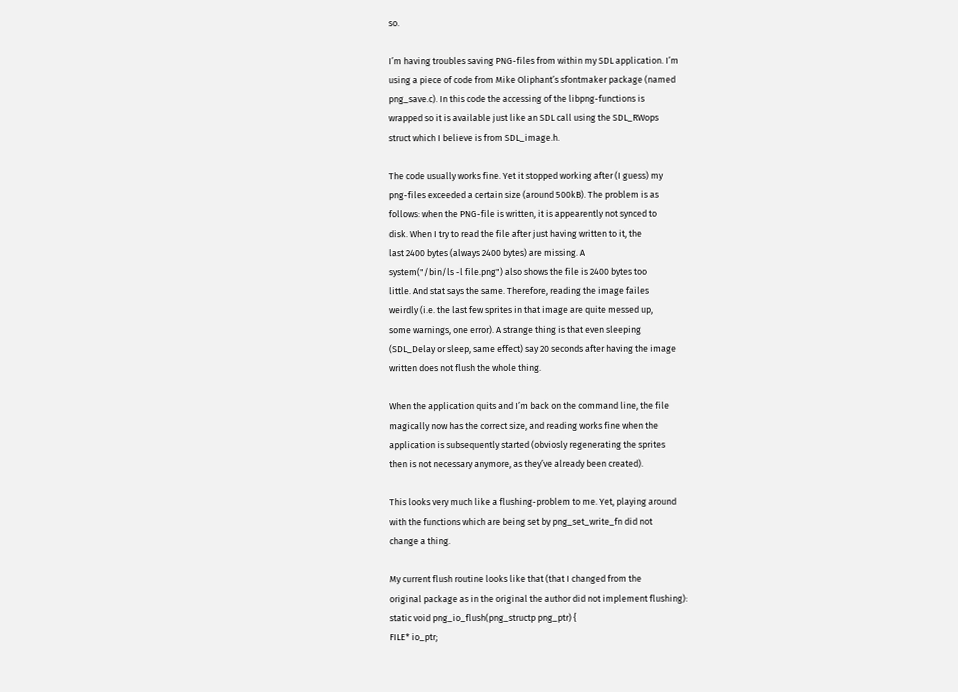so.

I’m having troubles saving PNG-files from within my SDL application. I’m
using a piece of code from Mike Oliphant’s sfontmaker package (named
png_save.c). In this code the accessing of the libpng-functions is
wrapped so it is available just like an SDL call using the SDL_RWops
struct which I believe is from SDL_image.h.

The code usually works fine. Yet it stopped working after (I guess) my
png-files exceeded a certain size (around 500kB). The problem is as
follows: when the PNG-file is written, it is appearently not synced to
disk. When I try to read the file after just having written to it, the
last 2400 bytes (always 2400 bytes) are missing. A
system("/bin/ls -l file.png") also shows the file is 2400 bytes too
little. And stat says the same. Therefore, reading the image failes
weirdly (i.e. the last few sprites in that image are quite messed up,
some warnings, one error). A strange thing is that even sleeping
(SDL_Delay or sleep, same effect) say 20 seconds after having the image
written does not flush the whole thing.

When the application quits and I’m back on the command line, the file
magically now has the correct size, and reading works fine when the
application is subsequently started (obviosly regenerating the sprites
then is not necessary anymore, as they’ve already been created).

This looks very much like a flushing-problem to me. Yet, playing around
with the functions which are being set by png_set_write_fn did not
change a thing.

My current flush routine looks like that (that I changed from the
original package as in the original the author did not implement flushing):
static void png_io_flush(png_structp png_ptr) {
FILE* io_ptr;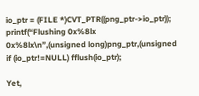io_ptr = (FILE *)CVT_PTR((png_ptr->io_ptr));
printf(“Flushing 0x%8lx 0x%8lx\n”,(unsigned long)png_ptr,(unsigned
if (io_ptr!=NULL) fflush(io_ptr);

Yet,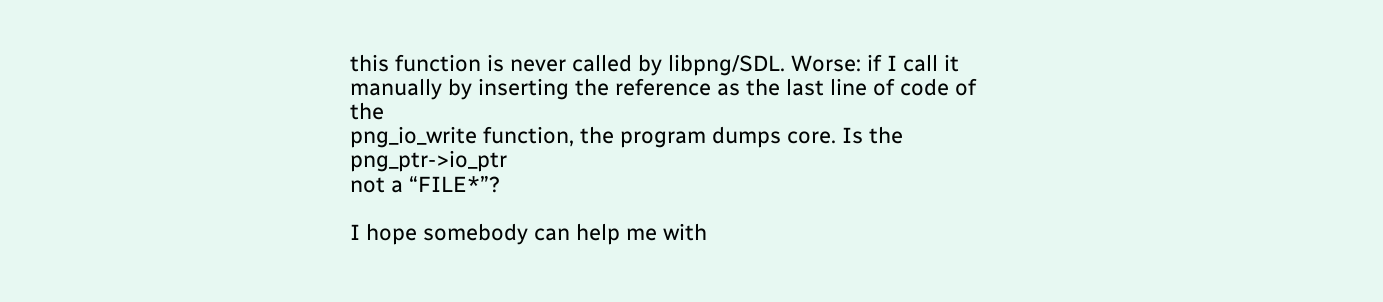this function is never called by libpng/SDL. Worse: if I call it
manually by inserting the reference as the last line of code of the
png_io_write function, the program dumps core. Is the png_ptr->io_ptr
not a “FILE*”?

I hope somebody can help me with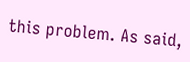this problem. As said,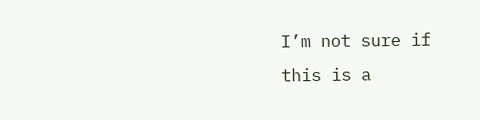I’m not sure if
this is a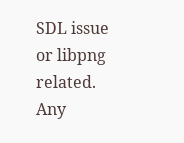SDL issue or libpng related. Any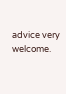advice very welcome.